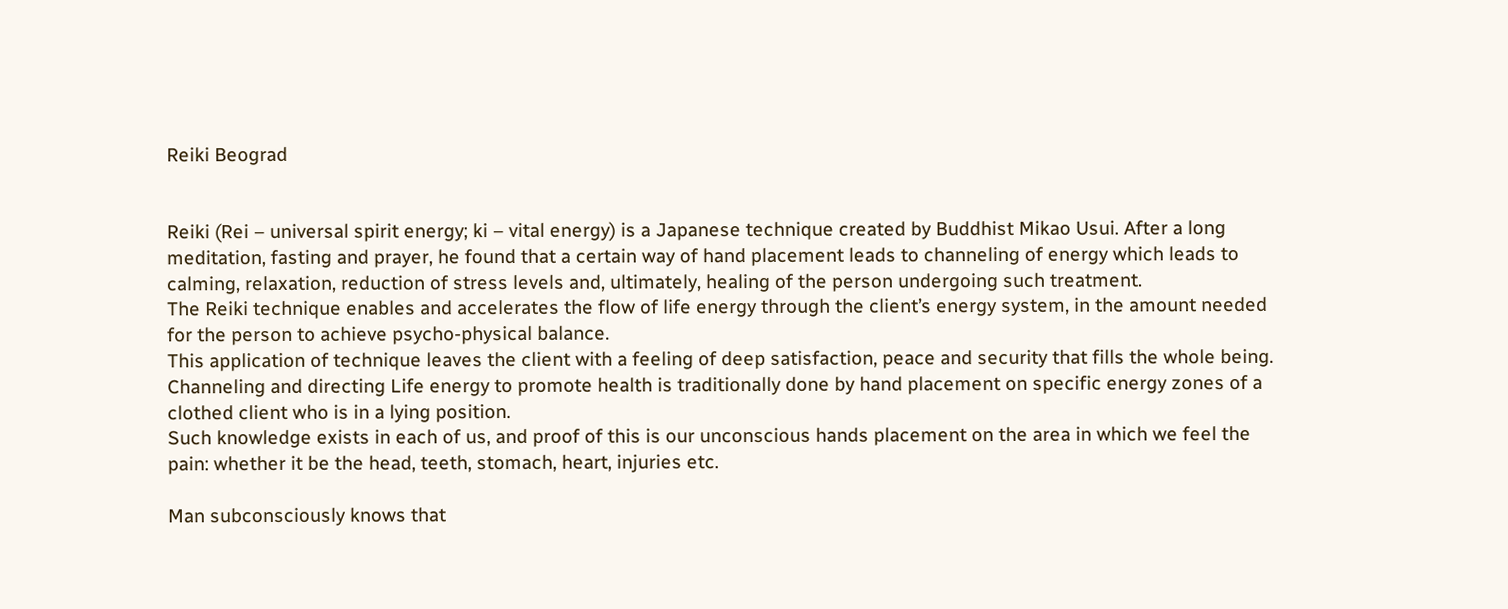Reiki Beograd


Reiki (Rei – universal spirit energy; ki – vital energy) is a Japanese technique created by Buddhist Mikao Usui. After a long meditation, fasting and prayer, he found that a certain way of hand placement leads to channeling of energy which leads to calming, relaxation, reduction of stress levels and, ultimately, healing of the person undergoing such treatment.
The Reiki technique enables and accelerates the flow of life energy through the client’s energy system, in the amount needed for the person to achieve psycho-physical balance.
This application of technique leaves the client with a feeling of deep satisfaction, peace and security that fills the whole being.
Channeling and directing Life energy to promote health is traditionally done by hand placement on specific energy zones of a clothed client who is in a lying position.
Such knowledge exists in each of us, and proof of this is our unconscious hands placement on the area in which we feel the pain: whether it be the head, teeth, stomach, heart, injuries etc.

Man subconsciously knows that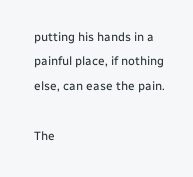putting his hands in a painful place, if nothing else, can ease the pain.

The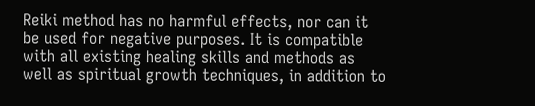Reiki method has no harmful effects, nor can it be used for negative purposes. It is compatible with all existing healing skills and methods as well as spiritual growth techniques, in addition to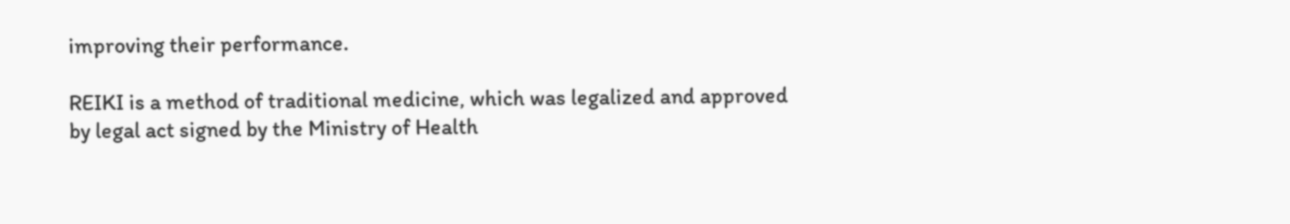improving their performance.

REIKI is a method of traditional medicine, which was legalized and approved by legal act signed by the Ministry of Health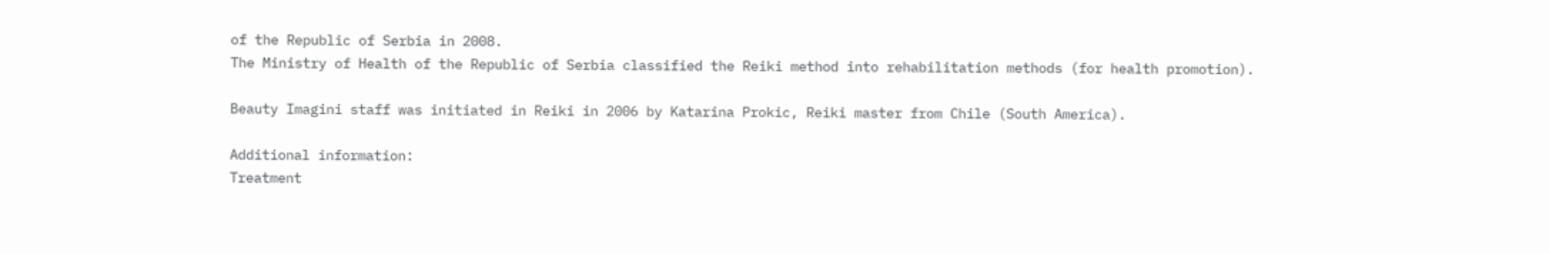of the Republic of Serbia in 2008.
The Ministry of Health of the Republic of Serbia classified the Reiki method into rehabilitation methods (for health promotion).

Beauty Imagini staff was initiated in Reiki in 2006 by Katarina Prokic, Reiki master from Chile (South America).

Additional information:
Treatment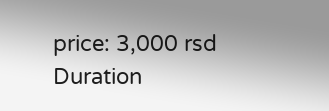price: 3,000 rsd
Duration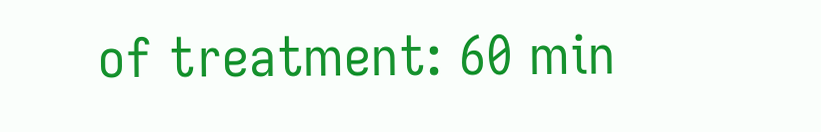of treatment: 60 min